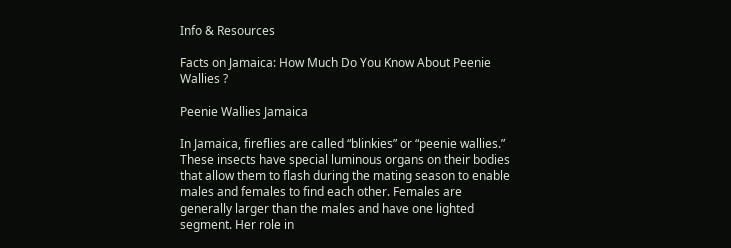Info & Resources

Facts on Jamaica: How Much Do You Know About Peenie Wallies ?

Peenie Wallies Jamaica

In Jamaica, fireflies are called “blinkies” or “peenie wallies.” These insects have special luminous organs on their bodies that allow them to flash during the mating season to enable males and females to find each other. Females are generally larger than the males and have one lighted segment. Her role in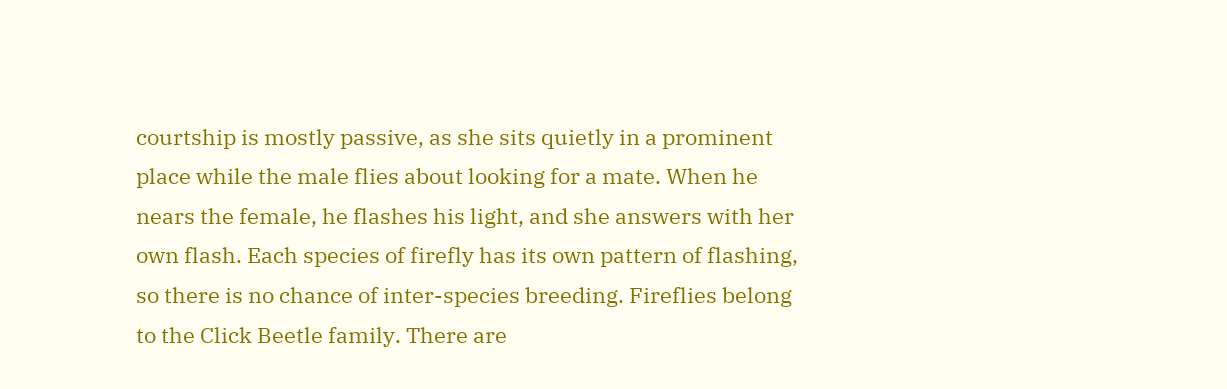courtship is mostly passive, as she sits quietly in a prominent place while the male flies about looking for a mate. When he nears the female, he flashes his light, and she answers with her own flash. Each species of firefly has its own pattern of flashing, so there is no chance of inter-species breeding. Fireflies belong to the Click Beetle family. There are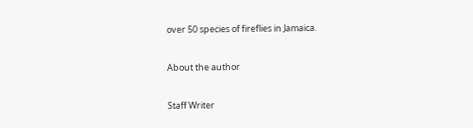over 50 species of fireflies in Jamaica.

About the author

Staff Writer